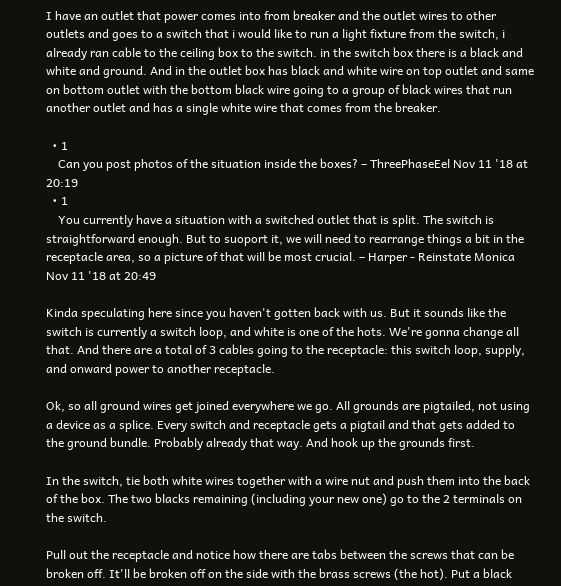I have an outlet that power comes into from breaker and the outlet wires to other outlets and goes to a switch that i would like to run a light fixture from the switch, i already ran cable to the ceiling box to the switch. in the switch box there is a black and white and ground. And in the outlet box has black and white wire on top outlet and same on bottom outlet with the bottom black wire going to a group of black wires that run another outlet and has a single white wire that comes from the breaker.

  • 1
    Can you post photos of the situation inside the boxes? – ThreePhaseEel Nov 11 '18 at 20:19
  • 1
    You currently have a situation with a switched outlet that is split. The switch is straightforward enough. But to suoport it, we will need to rearrange things a bit in the receptacle area, so a picture of that will be most crucial. – Harper - Reinstate Monica Nov 11 '18 at 20:49

Kinda speculating here since you haven't gotten back with us. But it sounds like the switch is currently a switch loop, and white is one of the hots. We're gonna change all that. And there are a total of 3 cables going to the receptacle: this switch loop, supply, and onward power to another receptacle.

Ok, so all ground wires get joined everywhere we go. All grounds are pigtailed, not using a device as a splice. Every switch and receptacle gets a pigtail and that gets added to the ground bundle. Probably already that way. And hook up the grounds first.

In the switch, tie both white wires together with a wire nut and push them into the back of the box. The two blacks remaining (including your new one) go to the 2 terminals on the switch.

Pull out the receptacle and notice how there are tabs between the screws that can be broken off. It'll be broken off on the side with the brass screws (the hot). Put a black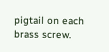pigtail on each brass screw.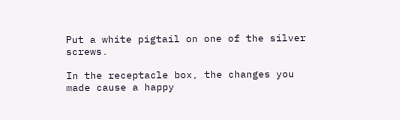Put a white pigtail on one of the silver screws.

In the receptacle box, the changes you made cause a happy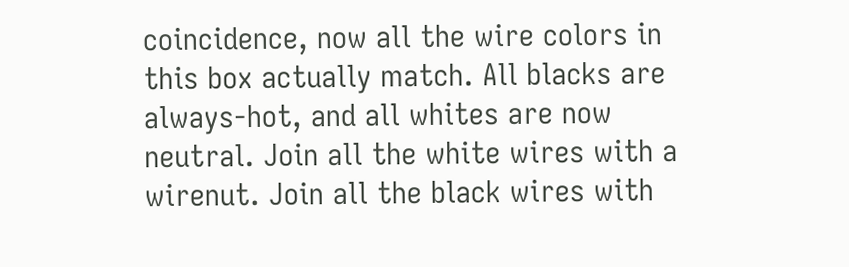coincidence, now all the wire colors in this box actually match. All blacks are always-hot, and all whites are now neutral. Join all the white wires with a wirenut. Join all the black wires with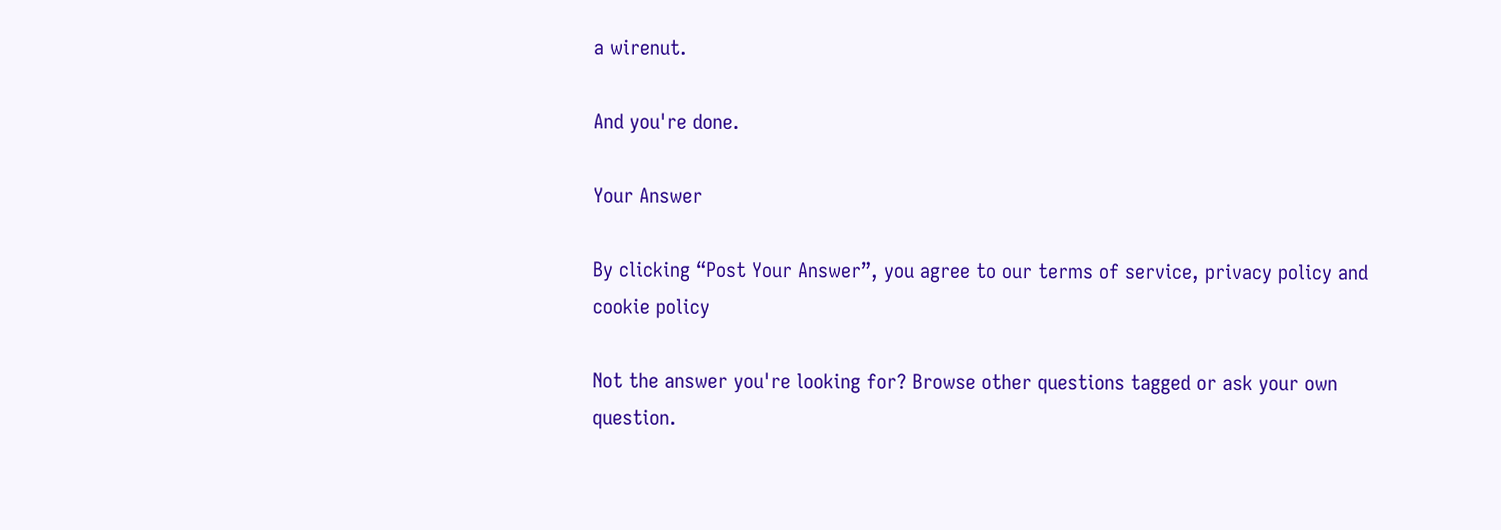a wirenut.

And you're done.

Your Answer

By clicking “Post Your Answer”, you agree to our terms of service, privacy policy and cookie policy

Not the answer you're looking for? Browse other questions tagged or ask your own question.